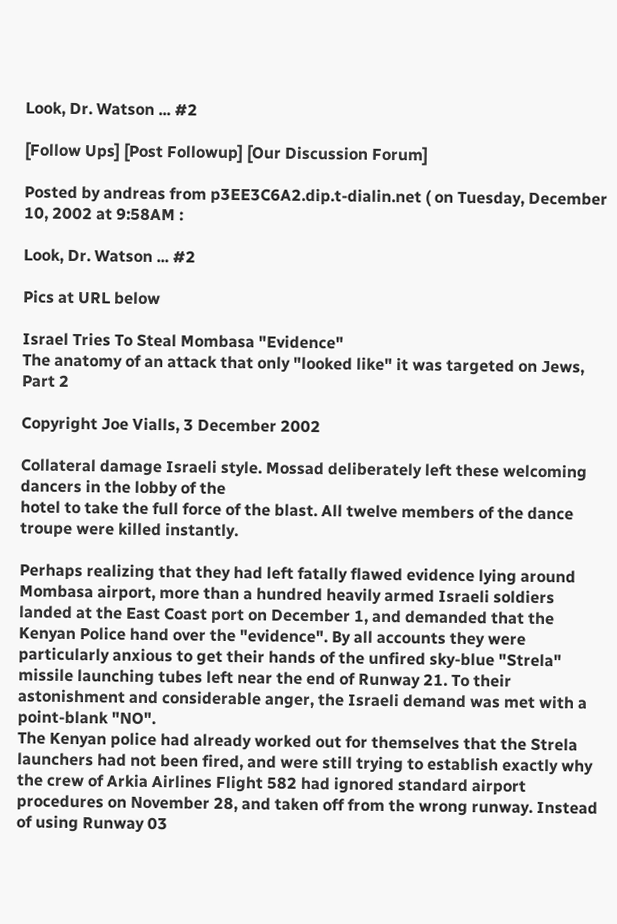Look, Dr. Watson ... #2

[Follow Ups] [Post Followup] [Our Discussion Forum]

Posted by andreas from p3EE3C6A2.dip.t-dialin.net ( on Tuesday, December 10, 2002 at 9:58AM :

Look, Dr. Watson ... #2

Pics at URL below

Israel Tries To Steal Mombasa "Evidence"
The anatomy of an attack that only "looked like" it was targeted on Jews, Part 2

Copyright Joe Vialls, 3 December 2002

Collateral damage Israeli style. Mossad deliberately left these welcoming dancers in the lobby of the
hotel to take the full force of the blast. All twelve members of the dance troupe were killed instantly.

Perhaps realizing that they had left fatally flawed evidence lying around Mombasa airport, more than a hundred heavily armed Israeli soldiers landed at the East Coast port on December 1, and demanded that the Kenyan Police hand over the "evidence". By all accounts they were particularly anxious to get their hands of the unfired sky-blue "Strela" missile launching tubes left near the end of Runway 21. To their astonishment and considerable anger, the Israeli demand was met with a point-blank "NO".
The Kenyan police had already worked out for themselves that the Strela launchers had not been fired, and were still trying to establish exactly why the crew of Arkia Airlines Flight 582 had ignored standard airport procedures on November 28, and taken off from the wrong runway. Instead of using Runway 03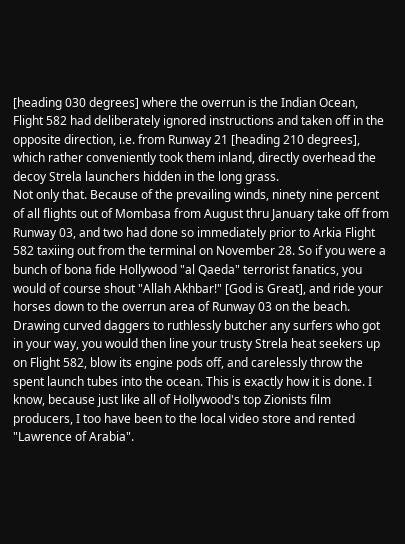[heading 030 degrees] where the overrun is the Indian Ocean, Flight 582 had deliberately ignored instructions and taken off in the opposite direction, i.e. from Runway 21 [heading 210 degrees], which rather conveniently took them inland, directly overhead the decoy Strela launchers hidden in the long grass.
Not only that. Because of the prevailing winds, ninety nine percent of all flights out of Mombasa from August thru January take off from Runway 03, and two had done so immediately prior to Arkia Flight 582 taxiing out from the terminal on November 28. So if you were a bunch of bona fide Hollywood "al Qaeda" terrorist fanatics, you would of course shout "Allah Akhbar!" [God is Great], and ride your horses down to the overrun area of Runway 03 on the beach.
Drawing curved daggers to ruthlessly butcher any surfers who got in your way, you would then line your trusty Strela heat seekers up on Flight 582, blow its engine pods off, and carelessly throw the spent launch tubes into the ocean. This is exactly how it is done. I know, because just like all of Hollywood's top Zionists film producers, I too have been to the local video store and rented "Lawrence of Arabia".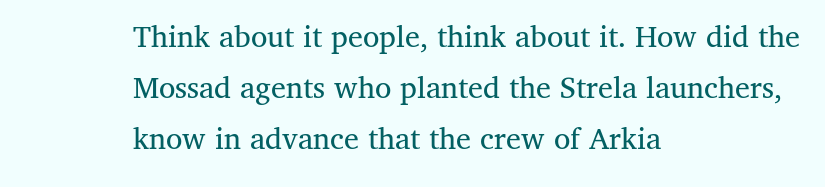Think about it people, think about it. How did the Mossad agents who planted the Strela launchers, know in advance that the crew of Arkia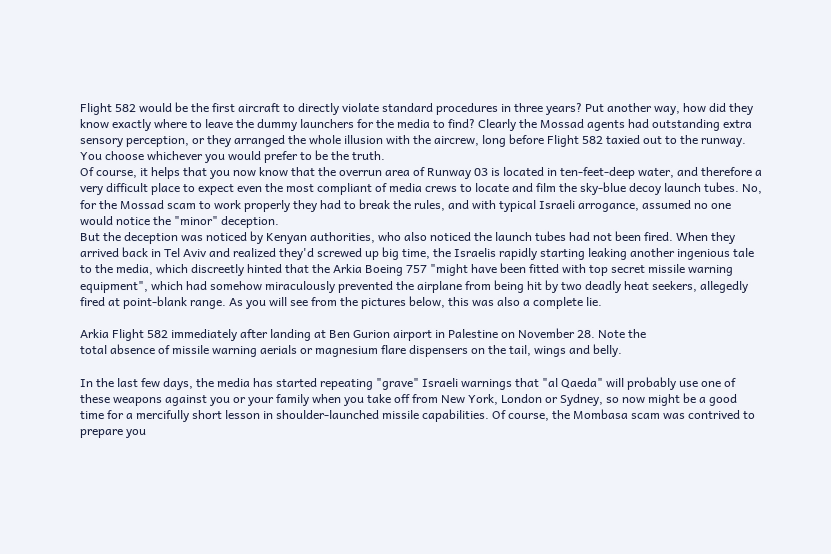Flight 582 would be the first aircraft to directly violate standard procedures in three years? Put another way, how did they know exactly where to leave the dummy launchers for the media to find? Clearly the Mossad agents had outstanding extra sensory perception, or they arranged the whole illusion with the aircrew, long before Flight 582 taxied out to the runway. You choose whichever you would prefer to be the truth.
Of course, it helps that you now know that the overrun area of Runway 03 is located in ten-feet-deep water, and therefore a very difficult place to expect even the most compliant of media crews to locate and film the sky-blue decoy launch tubes. No, for the Mossad scam to work properly they had to break the rules, and with typical Israeli arrogance, assumed no one would notice the "minor" deception.
But the deception was noticed by Kenyan authorities, who also noticed the launch tubes had not been fired. When they arrived back in Tel Aviv and realized they'd screwed up big time, the Israelis rapidly starting leaking another ingenious tale to the media, which discreetly hinted that the Arkia Boeing 757 "might have been fitted with top secret missile warning equipment", which had somehow miraculously prevented the airplane from being hit by two deadly heat seekers, allegedly fired at point-blank range. As you will see from the pictures below, this was also a complete lie.

Arkia Flight 582 immediately after landing at Ben Gurion airport in Palestine on November 28. Note the
total absence of missile warning aerials or magnesium flare dispensers on the tail, wings and belly.

In the last few days, the media has started repeating "grave" Israeli warnings that "al Qaeda" will probably use one of these weapons against you or your family when you take off from New York, London or Sydney, so now might be a good time for a mercifully short lesson in shoulder-launched missile capabilities. Of course, the Mombasa scam was contrived to prepare you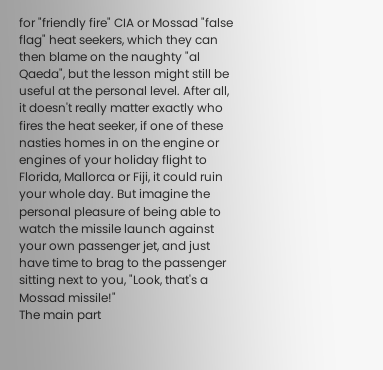for "friendly fire" CIA or Mossad "false flag" heat seekers, which they can then blame on the naughty "al Qaeda", but the lesson might still be useful at the personal level. After all, it doesn't really matter exactly who fires the heat seeker, if one of these nasties homes in on the engine or engines of your holiday flight to Florida, Mallorca or Fiji, it could ruin your whole day. But imagine the personal pleasure of being able to watch the missile launch against your own passenger jet, and just have time to brag to the passenger sitting next to you, "Look, that's a Mossad missile!"
The main part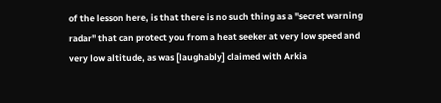of the lesson here, is that there is no such thing as a "secret warning radar" that can protect you from a heat seeker at very low speed and very low altitude, as was [laughably] claimed with Arkia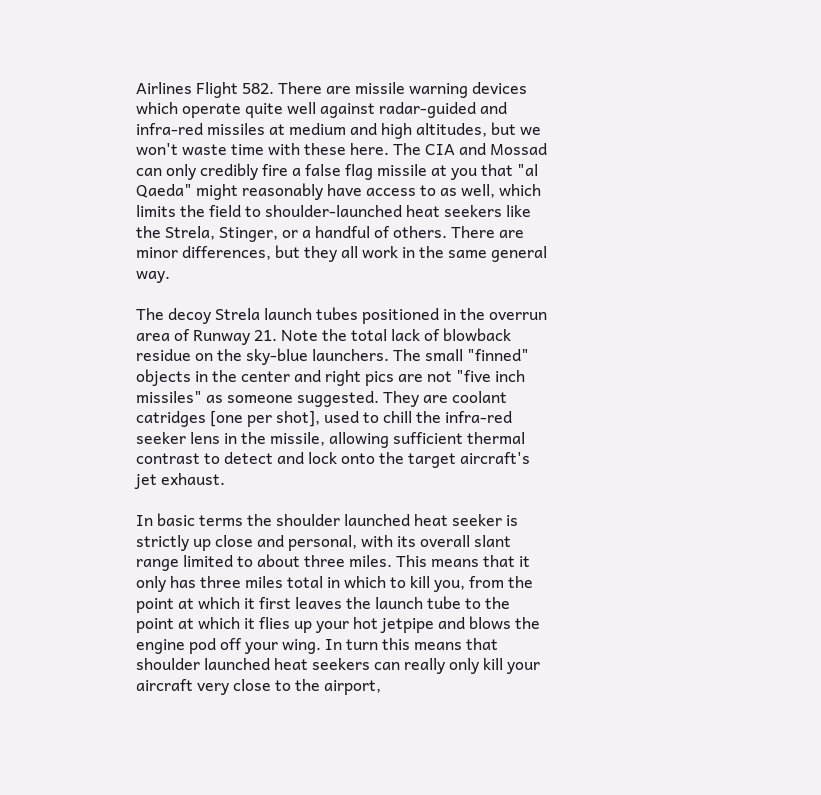Airlines Flight 582. There are missile warning devices which operate quite well against radar-guided and infra-red missiles at medium and high altitudes, but we won't waste time with these here. The CIA and Mossad can only credibly fire a false flag missile at you that "al Qaeda" might reasonably have access to as well, which limits the field to shoulder-launched heat seekers like the Strela, Stinger, or a handful of others. There are minor differences, but they all work in the same general way.

The decoy Strela launch tubes positioned in the overrun area of Runway 21. Note the total lack of blowback residue on the sky-blue launchers. The small "finned" objects in the center and right pics are not "five inch missiles" as someone suggested. They are coolant catridges [one per shot], used to chill the infra-red seeker lens in the missile, allowing sufficient thermal contrast to detect and lock onto the target aircraft's jet exhaust.

In basic terms the shoulder launched heat seeker is strictly up close and personal, with its overall slant range limited to about three miles. This means that it only has three miles total in which to kill you, from the point at which it first leaves the launch tube to the point at which it flies up your hot jetpipe and blows the engine pod off your wing. In turn this means that shoulder launched heat seekers can really only kill your aircraft very close to the airport,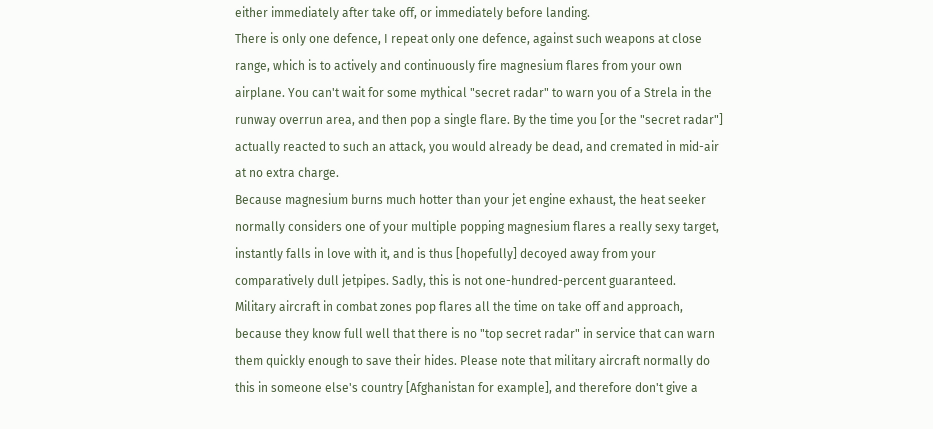either immediately after take off, or immediately before landing.
There is only one defence, I repeat only one defence, against such weapons at close range, which is to actively and continuously fire magnesium flares from your own airplane. You can't wait for some mythical "secret radar" to warn you of a Strela in the runway overrun area, and then pop a single flare. By the time you [or the "secret radar"] actually reacted to such an attack, you would already be dead, and cremated in mid-air at no extra charge.
Because magnesium burns much hotter than your jet engine exhaust, the heat seeker normally considers one of your multiple popping magnesium flares a really sexy target, instantly falls in love with it, and is thus [hopefully] decoyed away from your comparatively dull jetpipes. Sadly, this is not one-hundred-percent guaranteed.
Military aircraft in combat zones pop flares all the time on take off and approach, because they know full well that there is no "top secret radar" in service that can warn them quickly enough to save their hides. Please note that military aircraft normally do this in someone else's country [Afghanistan for example], and therefore don't give a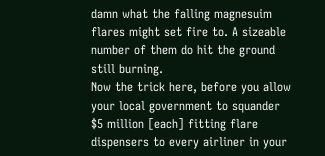damn what the falling magnesuim flares might set fire to. A sizeable number of them do hit the ground still burning.
Now the trick here, before you allow your local government to squander $5 million [each] fitting flare dispensers to every airliner in your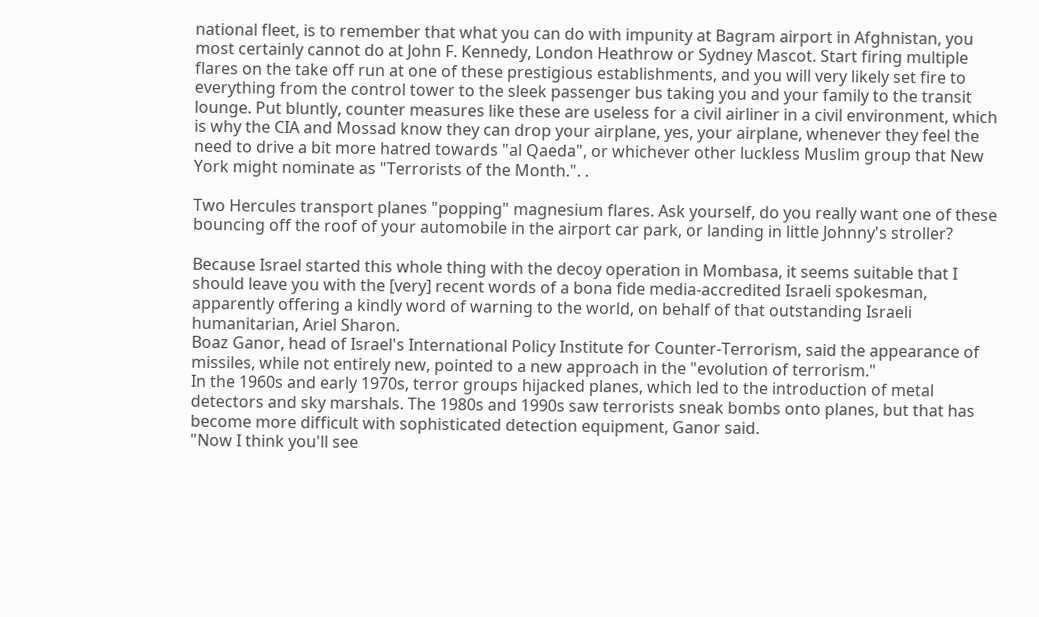national fleet, is to remember that what you can do with impunity at Bagram airport in Afghnistan, you most certainly cannot do at John F. Kennedy, London Heathrow or Sydney Mascot. Start firing multiple flares on the take off run at one of these prestigious establishments, and you will very likely set fire to everything from the control tower to the sleek passenger bus taking you and your family to the transit lounge. Put bluntly, counter measures like these are useless for a civil airliner in a civil environment, which is why the CIA and Mossad know they can drop your airplane, yes, your airplane, whenever they feel the need to drive a bit more hatred towards "al Qaeda", or whichever other luckless Muslim group that New York might nominate as "Terrorists of the Month.". .

Two Hercules transport planes "popping" magnesium flares. Ask yourself, do you really want one of these bouncing off the roof of your automobile in the airport car park, or landing in little Johnny's stroller?

Because Israel started this whole thing with the decoy operation in Mombasa, it seems suitable that I should leave you with the [very] recent words of a bona fide media-accredited Israeli spokesman, apparently offering a kindly word of warning to the world, on behalf of that outstanding Israeli humanitarian, Ariel Sharon.
Boaz Ganor, head of Israel's International Policy Institute for Counter-Terrorism, said the appearance of missiles, while not entirely new, pointed to a new approach in the "evolution of terrorism."
In the 1960s and early 1970s, terror groups hijacked planes, which led to the introduction of metal detectors and sky marshals. The 1980s and 1990s saw terrorists sneak bombs onto planes, but that has become more difficult with sophisticated detection equipment, Ganor said.
"Now I think you'll see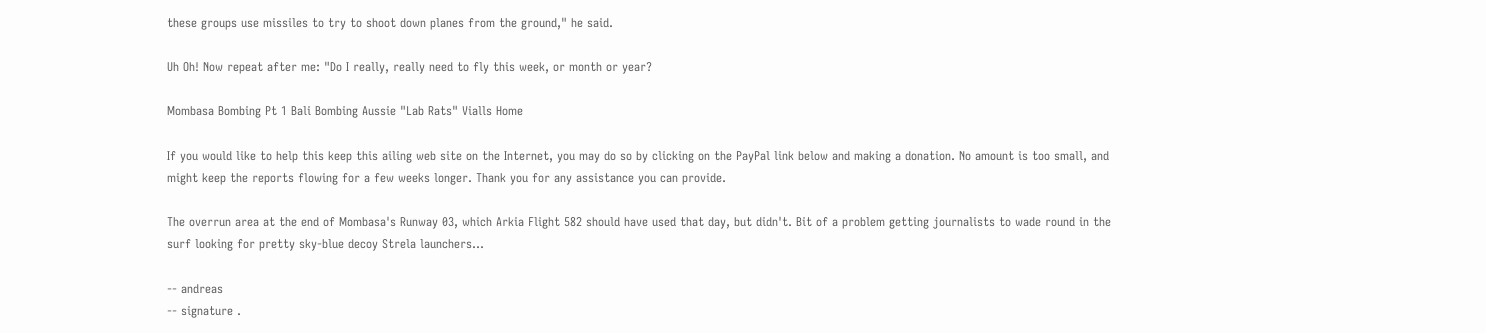these groups use missiles to try to shoot down planes from the ground," he said.

Uh Oh! Now repeat after me: "Do I really, really need to fly this week, or month or year?

Mombasa Bombing Pt 1 Bali Bombing Aussie "Lab Rats" Vialls Home

If you would like to help this keep this ailing web site on the Internet, you may do so by clicking on the PayPal link below and making a donation. No amount is too small, and might keep the reports flowing for a few weeks longer. Thank you for any assistance you can provide.

The overrun area at the end of Mombasa's Runway 03, which Arkia Flight 582 should have used that day, but didn't. Bit of a problem getting journalists to wade round in the surf looking for pretty sky-blue decoy Strela launchers...

-- andreas
-- signature .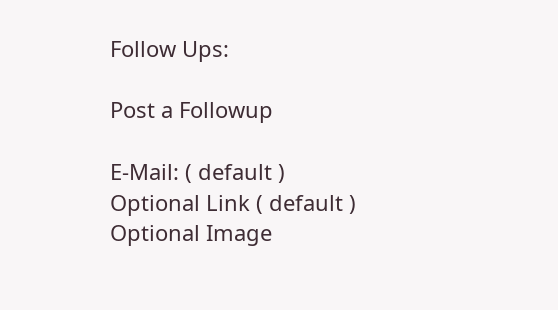Follow Ups:

Post a Followup

E-Mail: ( default )
Optional Link ( default )
Optional Image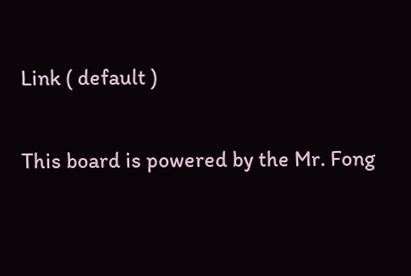Link ( default )

This board is powered by the Mr. Fong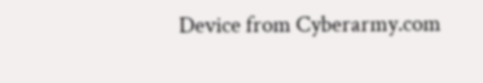Device from Cyberarmy.com